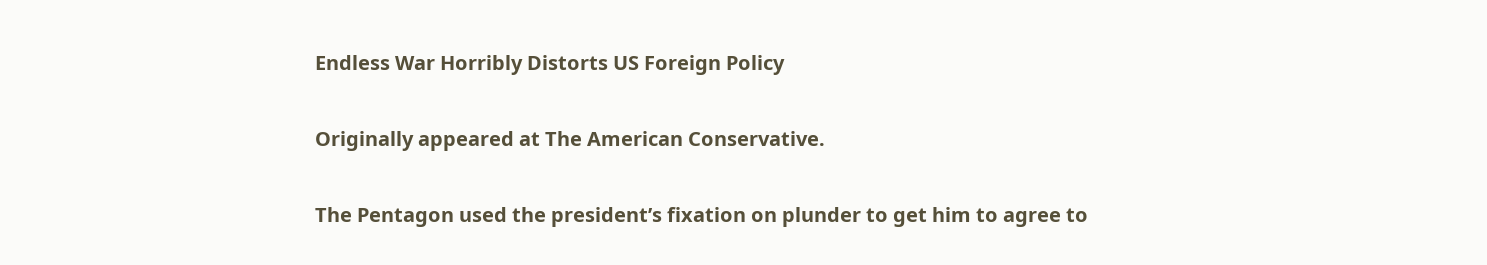Endless War Horribly Distorts US Foreign Policy

Originally appeared at The American Conservative.

The Pentagon used the president’s fixation on plunder to get him to agree to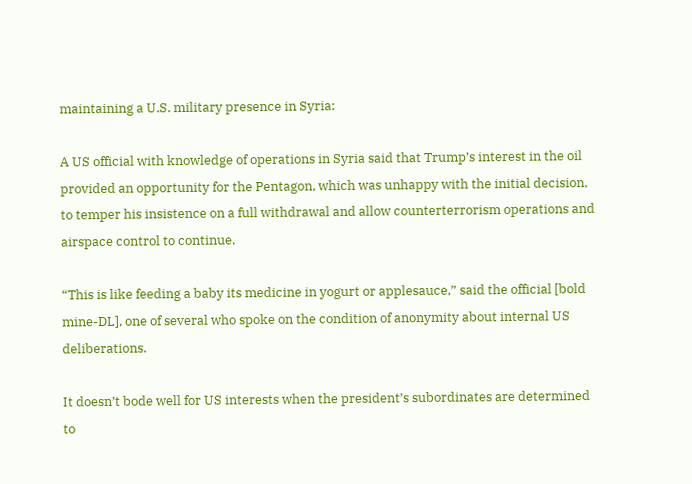maintaining a U.S. military presence in Syria:

A US official with knowledge of operations in Syria said that Trump’s interest in the oil provided an opportunity for the Pentagon, which was unhappy with the initial decision, to temper his insistence on a full withdrawal and allow counterterrorism operations and airspace control to continue.

“This is like feeding a baby its medicine in yogurt or applesauce,” said the official [bold mine-DL], one of several who spoke on the condition of anonymity about internal US deliberations.

It doesn’t bode well for US interests when the president’s subordinates are determined to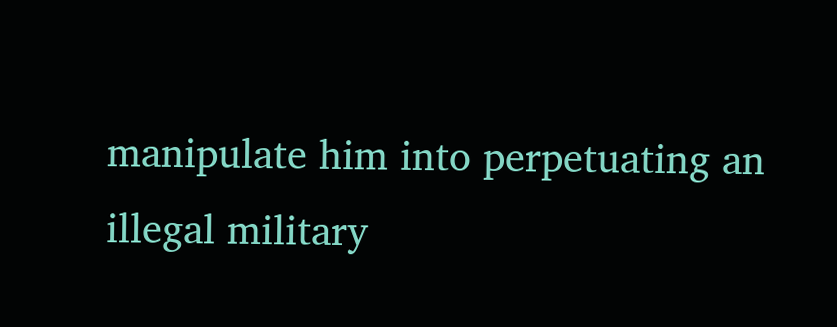manipulate him into perpetuating an illegal military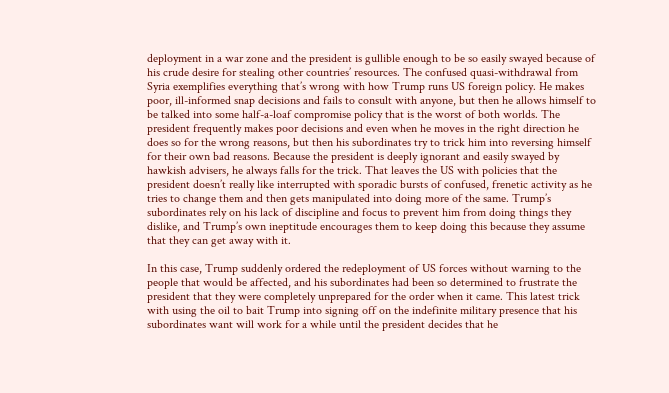deployment in a war zone and the president is gullible enough to be so easily swayed because of his crude desire for stealing other countries’ resources. The confused quasi-withdrawal from Syria exemplifies everything that’s wrong with how Trump runs US foreign policy. He makes poor, ill-informed snap decisions and fails to consult with anyone, but then he allows himself to be talked into some half-a-loaf compromise policy that is the worst of both worlds. The president frequently makes poor decisions and even when he moves in the right direction he does so for the wrong reasons, but then his subordinates try to trick him into reversing himself for their own bad reasons. Because the president is deeply ignorant and easily swayed by hawkish advisers, he always falls for the trick. That leaves the US with policies that the president doesn’t really like interrupted with sporadic bursts of confused, frenetic activity as he tries to change them and then gets manipulated into doing more of the same. Trump’s subordinates rely on his lack of discipline and focus to prevent him from doing things they dislike, and Trump’s own ineptitude encourages them to keep doing this because they assume that they can get away with it.

In this case, Trump suddenly ordered the redeployment of US forces without warning to the people that would be affected, and his subordinates had been so determined to frustrate the president that they were completely unprepared for the order when it came. This latest trick with using the oil to bait Trump into signing off on the indefinite military presence that his subordinates want will work for a while until the president decides that he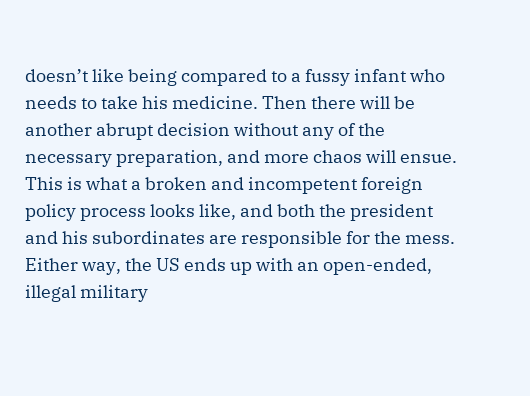doesn’t like being compared to a fussy infant who needs to take his medicine. Then there will be another abrupt decision without any of the necessary preparation, and more chaos will ensue. This is what a broken and incompetent foreign policy process looks like, and both the president and his subordinates are responsible for the mess. Either way, the US ends up with an open-ended, illegal military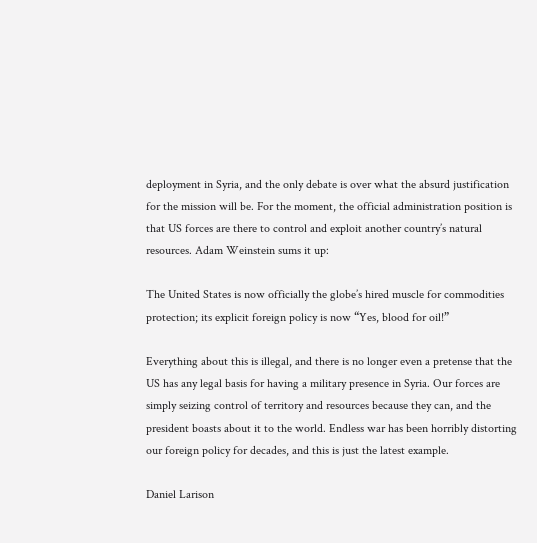deployment in Syria, and the only debate is over what the absurd justification for the mission will be. For the moment, the official administration position is that US forces are there to control and exploit another country’s natural resources. Adam Weinstein sums it up:

The United States is now officially the globe’s hired muscle for commodities protection; its explicit foreign policy is now “Yes, blood for oil!”

Everything about this is illegal, and there is no longer even a pretense that the US has any legal basis for having a military presence in Syria. Our forces are simply seizing control of territory and resources because they can, and the president boasts about it to the world. Endless war has been horribly distorting our foreign policy for decades, and this is just the latest example.

Daniel Larison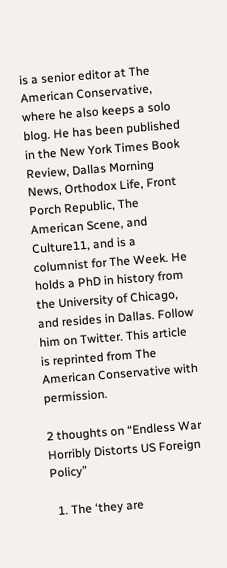is a senior editor at The American Conservative, where he also keeps a solo blog. He has been published in the New York Times Book Review, Dallas Morning News, Orthodox Life, Front Porch Republic, The American Scene, and Culture11, and is a columnist for The Week. He holds a PhD in history from the University of Chicago, and resides in Dallas. Follow him on Twitter. This article is reprinted from The American Conservative with permission.

2 thoughts on “Endless War Horribly Distorts US Foreign Policy”

  1. The ‘they are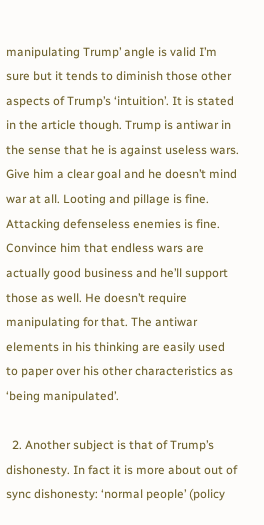manipulating Trump’ angle is valid I’m sure but it tends to diminish those other aspects of Trump’s ‘intuition’. It is stated in the article though. Trump is antiwar in the sense that he is against useless wars. Give him a clear goal and he doesn’t mind war at all. Looting and pillage is fine. Attacking defenseless enemies is fine. Convince him that endless wars are actually good business and he’ll support those as well. He doesn’t require manipulating for that. The antiwar elements in his thinking are easily used to paper over his other characteristics as ‘being manipulated’.

  2. Another subject is that of Trump’s dishonesty. In fact it is more about out of sync dishonesty: ‘normal people’ (policy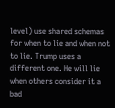level) use shared schemas for when to lie and when not to lie. Trump uses a different one. He will lie when others consider it a bad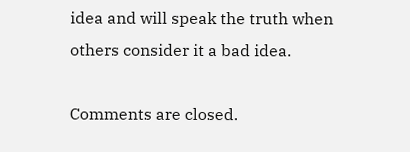idea and will speak the truth when others consider it a bad idea.

Comments are closed.